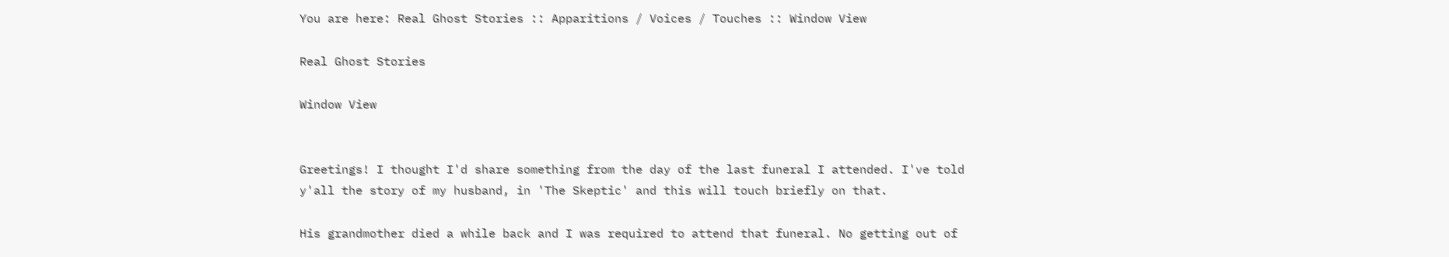You are here: Real Ghost Stories :: Apparitions / Voices / Touches :: Window View

Real Ghost Stories

Window View


Greetings! I thought I'd share something from the day of the last funeral I attended. I've told y'all the story of my husband, in 'The Skeptic' and this will touch briefly on that.

His grandmother died a while back and I was required to attend that funeral. No getting out of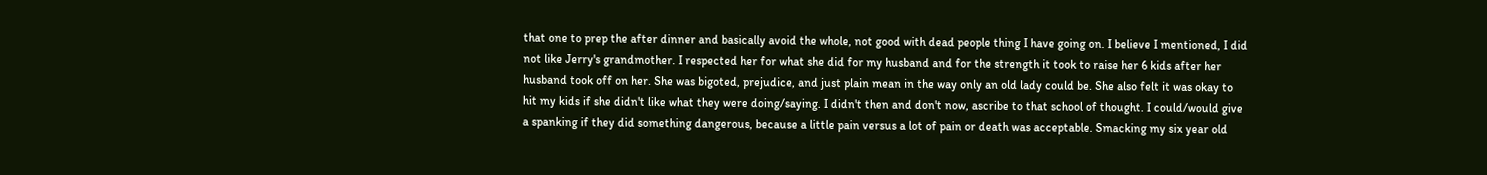that one to prep the after dinner and basically avoid the whole, not good with dead people thing I have going on. I believe I mentioned, I did not like Jerry's grandmother. I respected her for what she did for my husband and for the strength it took to raise her 6 kids after her husband took off on her. She was bigoted, prejudice, and just plain mean in the way only an old lady could be. She also felt it was okay to hit my kids if she didn't like what they were doing/saying. I didn't then and don't now, ascribe to that school of thought. I could/would give a spanking if they did something dangerous, because a little pain versus a lot of pain or death was acceptable. Smacking my six year old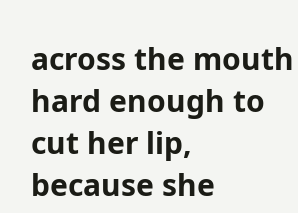across the mouth hard enough to cut her lip, because she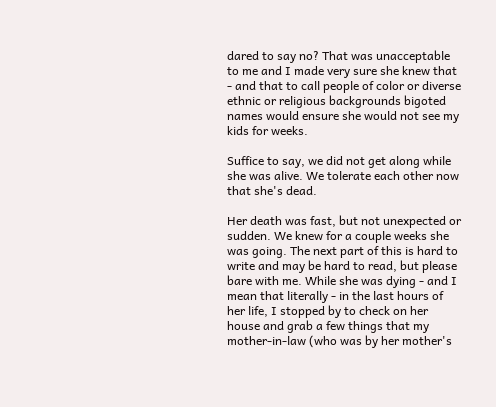dared to say no? That was unacceptable to me and I made very sure she knew that - and that to call people of color or diverse ethnic or religious backgrounds bigoted names would ensure she would not see my kids for weeks.

Suffice to say, we did not get along while she was alive. We tolerate each other now that she's dead.

Her death was fast, but not unexpected or sudden. We knew for a couple weeks she was going. The next part of this is hard to write and may be hard to read, but please bare with me. While she was dying - and I mean that literally - in the last hours of her life, I stopped by to check on her house and grab a few things that my mother-in-law (who was by her mother's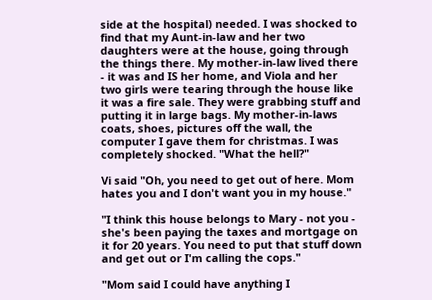side at the hospital) needed. I was shocked to find that my Aunt-in-law and her two daughters were at the house, going through the things there. My mother-in-law lived there - it was and IS her home, and Viola and her two girls were tearing through the house like it was a fire sale. They were grabbing stuff and putting it in large bags. My mother-in-laws coats, shoes, pictures off the wall, the computer I gave them for christmas. I was completely shocked. "What the hell?"

Vi said "Oh, you need to get out of here. Mom hates you and I don't want you in my house."

"I think this house belongs to Mary - not you - she's been paying the taxes and mortgage on it for 20 years. You need to put that stuff down and get out or I'm calling the cops."

"Mom said I could have anything I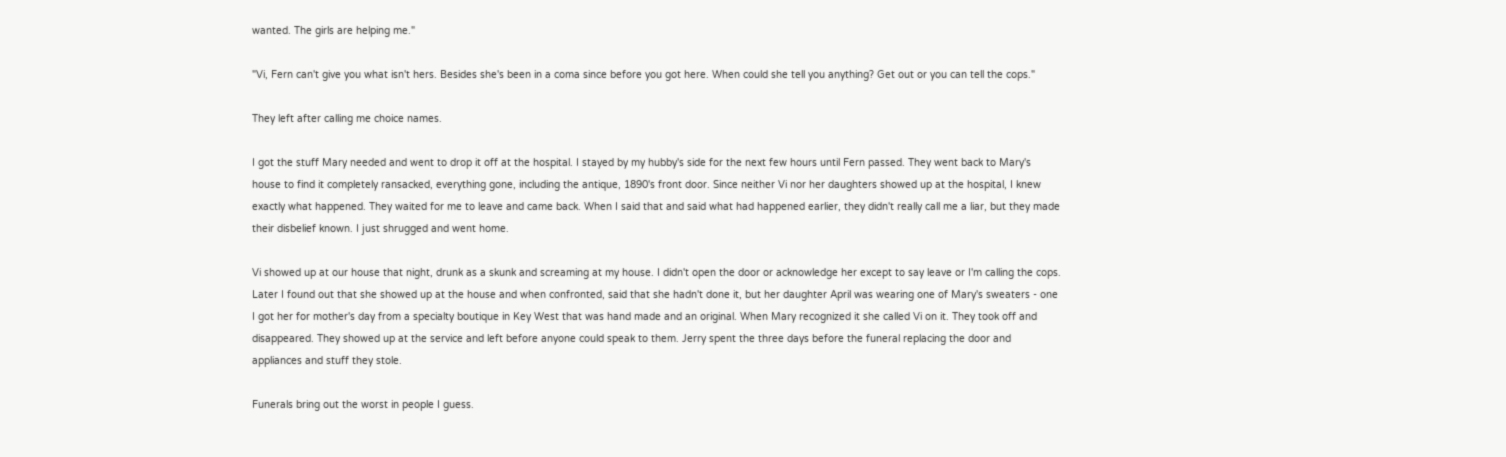wanted. The girls are helping me."

"Vi, Fern can't give you what isn't hers. Besides she's been in a coma since before you got here. When could she tell you anything? Get out or you can tell the cops."

They left after calling me choice names.

I got the stuff Mary needed and went to drop it off at the hospital. I stayed by my hubby's side for the next few hours until Fern passed. They went back to Mary's house to find it completely ransacked, everything gone, including the antique, 1890's front door. Since neither Vi nor her daughters showed up at the hospital, I knew exactly what happened. They waited for me to leave and came back. When I said that and said what had happened earlier, they didn't really call me a liar, but they made their disbelief known. I just shrugged and went home.

Vi showed up at our house that night, drunk as a skunk and screaming at my house. I didn't open the door or acknowledge her except to say leave or I'm calling the cops. Later I found out that she showed up at the house and when confronted, said that she hadn't done it, but her daughter April was wearing one of Mary's sweaters - one I got her for mother's day from a specialty boutique in Key West that was hand made and an original. When Mary recognized it she called Vi on it. They took off and disappeared. They showed up at the service and left before anyone could speak to them. Jerry spent the three days before the funeral replacing the door and appliances and stuff they stole.

Funerals bring out the worst in people I guess.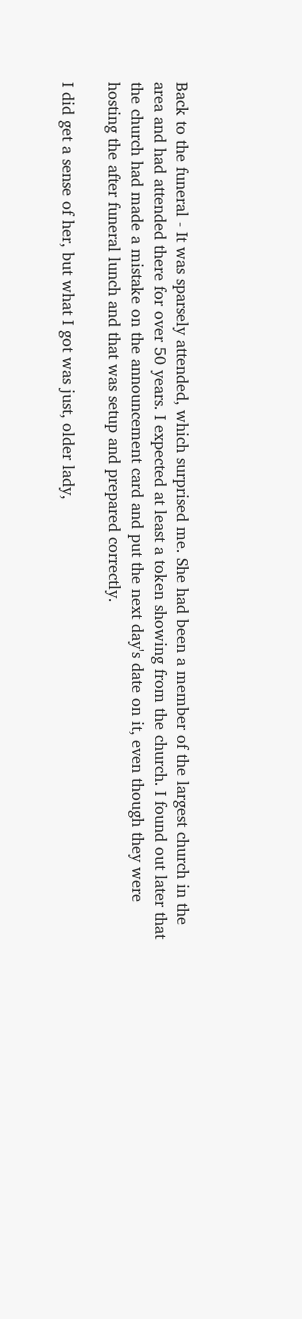Back to the funeral - It was sparsely attended, which surprised me. She had been a member of the largest church in the area and had attended there for over 50 years. I expected at least a token showing from the church. I found out later that the church had made a mistake on the announcement card and put the next day's date on it, even though they were hosting the after funeral lunch and that was setup and prepared correctly.

I did get a sense of her, but what I got was just, older lady,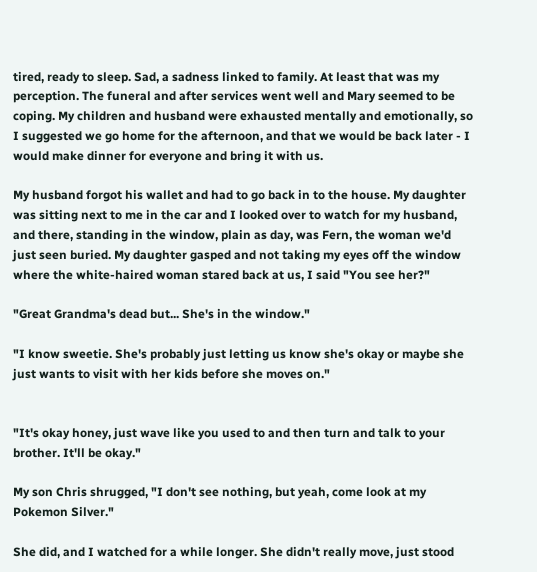tired, ready to sleep. Sad, a sadness linked to family. At least that was my perception. The funeral and after services went well and Mary seemed to be coping. My children and husband were exhausted mentally and emotionally, so I suggested we go home for the afternoon, and that we would be back later - I would make dinner for everyone and bring it with us.

My husband forgot his wallet and had to go back in to the house. My daughter was sitting next to me in the car and I looked over to watch for my husband, and there, standing in the window, plain as day, was Fern, the woman we'd just seen buried. My daughter gasped and not taking my eyes off the window where the white-haired woman stared back at us, I said "You see her?"

"Great Grandma's dead but... She's in the window."

"I know sweetie. She's probably just letting us know she's okay or maybe she just wants to visit with her kids before she moves on."


"It's okay honey, just wave like you used to and then turn and talk to your brother. It'll be okay."

My son Chris shrugged, "I don't see nothing, but yeah, come look at my Pokemon Silver."

She did, and I watched for a while longer. She didn't really move, just stood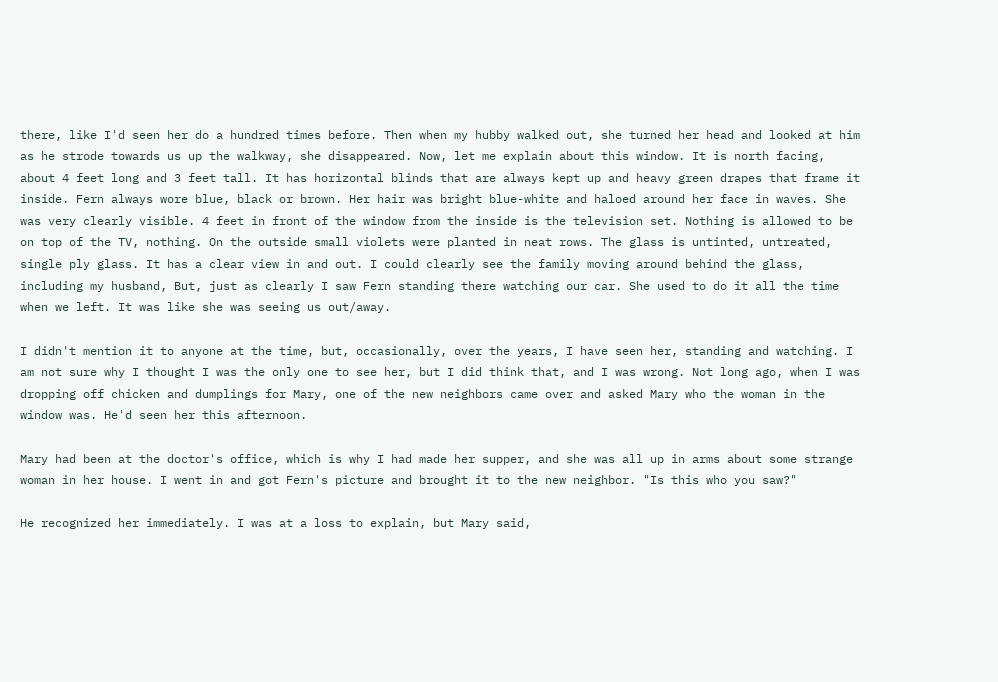there, like I'd seen her do a hundred times before. Then when my hubby walked out, she turned her head and looked at him as he strode towards us up the walkway, she disappeared. Now, let me explain about this window. It is north facing, about 4 feet long and 3 feet tall. It has horizontal blinds that are always kept up and heavy green drapes that frame it inside. Fern always wore blue, black or brown. Her hair was bright blue-white and haloed around her face in waves. She was very clearly visible. 4 feet in front of the window from the inside is the television set. Nothing is allowed to be on top of the TV, nothing. On the outside small violets were planted in neat rows. The glass is untinted, untreated, single ply glass. It has a clear view in and out. I could clearly see the family moving around behind the glass, including my husband, But, just as clearly I saw Fern standing there watching our car. She used to do it all the time when we left. It was like she was seeing us out/away.

I didn't mention it to anyone at the time, but, occasionally, over the years, I have seen her, standing and watching. I am not sure why I thought I was the only one to see her, but I did think that, and I was wrong. Not long ago, when I was dropping off chicken and dumplings for Mary, one of the new neighbors came over and asked Mary who the woman in the window was. He'd seen her this afternoon.

Mary had been at the doctor's office, which is why I had made her supper, and she was all up in arms about some strange woman in her house. I went in and got Fern's picture and brought it to the new neighbor. "Is this who you saw?"

He recognized her immediately. I was at a loss to explain, but Mary said,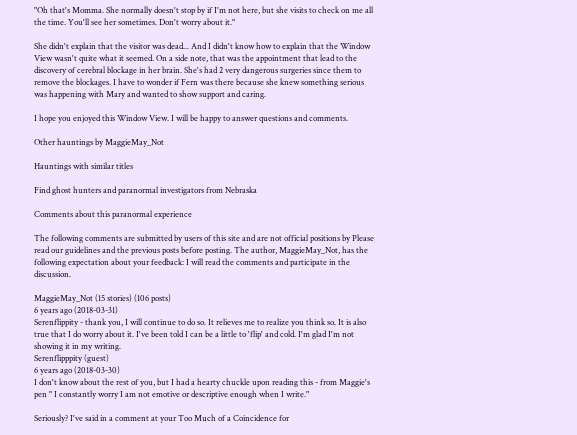"Oh that's Momma. She normally doesn't stop by if I'm not here, but she visits to check on me all the time. You'll see her sometimes. Don't worry about it."

She didn't explain that the visitor was dead... And I didn't know how to explain that the Window View wasn't quite what it seemed. On a side note, that was the appointment that lead to the discovery of cerebral blockage in her brain. She's had 2 very dangerous surgeries since them to remove the blockages. I have to wonder if Fern was there because she knew something serious was happening with Mary and wanted to show support and caring.

I hope you enjoyed this Window View. I will be happy to answer questions and comments.

Other hauntings by MaggieMay_Not

Hauntings with similar titles

Find ghost hunters and paranormal investigators from Nebraska

Comments about this paranormal experience

The following comments are submitted by users of this site and are not official positions by Please read our guidelines and the previous posts before posting. The author, MaggieMay_Not, has the following expectation about your feedback: I will read the comments and participate in the discussion.

MaggieMay_Not (15 stories) (106 posts)
6 years ago (2018-03-31)
Serenflippity - thank you, I will continue to do so. It relieves me to realize you think so. It is also true that I do worry about it. I've been told I can be a little to 'flip' and cold. I'm glad I'm not showing it in my writing.
Serenflipppity (guest)
6 years ago (2018-03-30)
I don't know about the rest of you, but I had a hearty chuckle upon reading this - from Maggie's pen " I constantly worry I am not emotive or descriptive enough when I write."

Seriously? I've said in a comment at your Too Much of a Coincidence for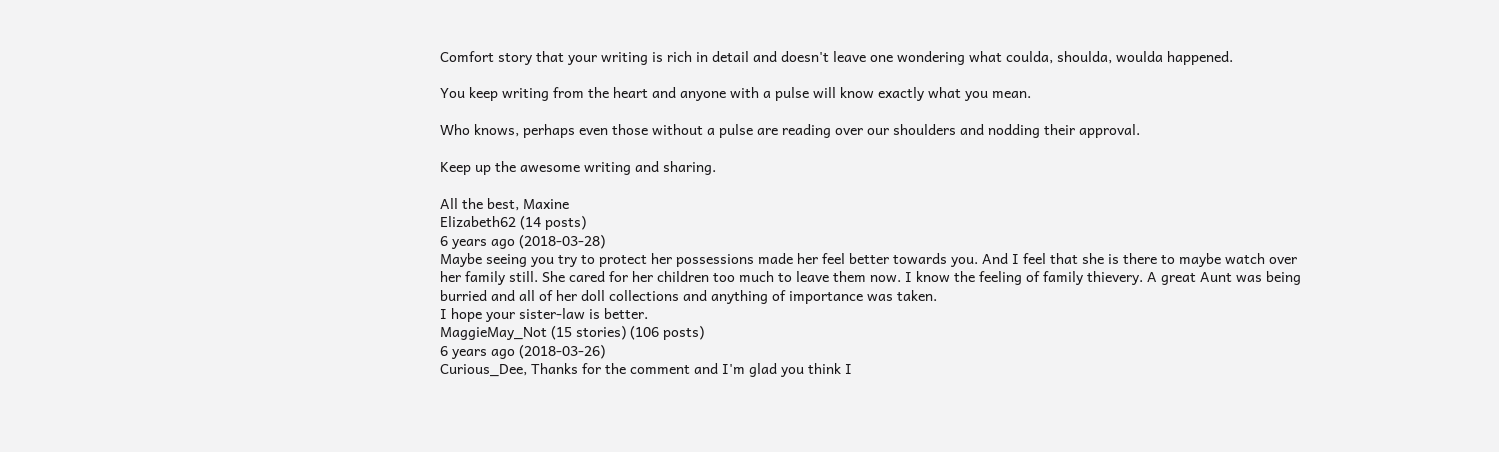Comfort story that your writing is rich in detail and doesn't leave one wondering what coulda, shoulda, woulda happened.

You keep writing from the heart and anyone with a pulse will know exactly what you mean.

Who knows, perhaps even those without a pulse are reading over our shoulders and nodding their approval.

Keep up the awesome writing and sharing.

All the best, Maxine
Elizabeth62 (14 posts)
6 years ago (2018-03-28)
Maybe seeing you try to protect her possessions made her feel better towards you. And I feel that she is there to maybe watch over her family still. She cared for her children too much to leave them now. I know the feeling of family thievery. A great Aunt was being burried and all of her doll collections and anything of importance was taken.
I hope your sister-law is better.
MaggieMay_Not (15 stories) (106 posts)
6 years ago (2018-03-26)
Curious_Dee, Thanks for the comment and I'm glad you think I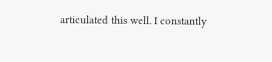articulated this well. I constantly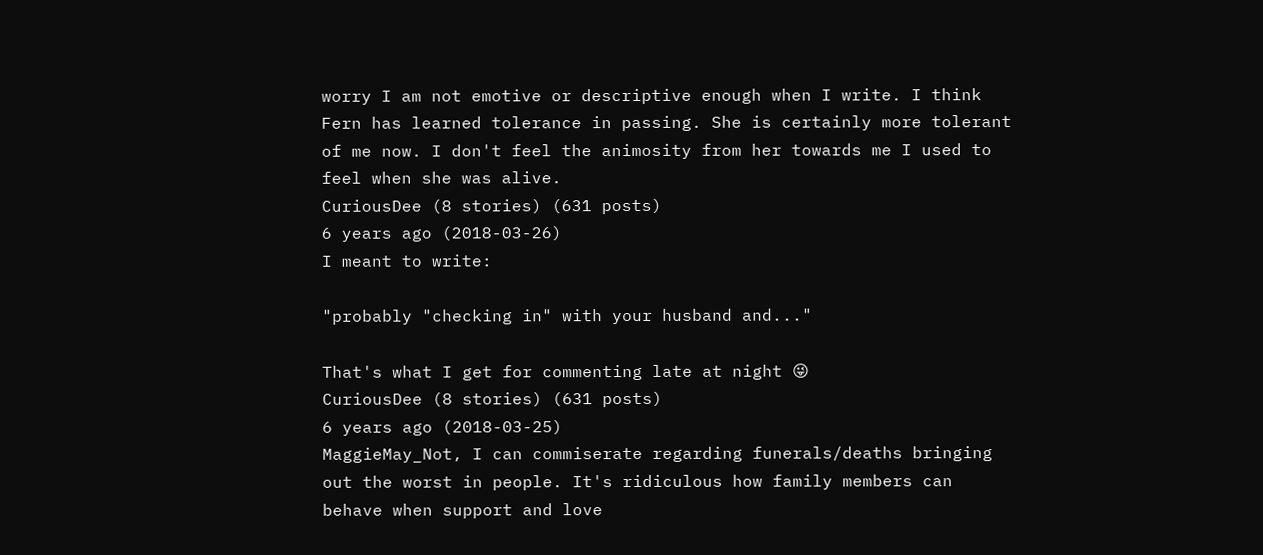worry I am not emotive or descriptive enough when I write. I think Fern has learned tolerance in passing. She is certainly more tolerant of me now. I don't feel the animosity from her towards me I used to feel when she was alive.
CuriousDee (8 stories) (631 posts)
6 years ago (2018-03-26)
I meant to write:

"probably "checking in" with your husband and..."

That's what I get for commenting late at night 😜
CuriousDee (8 stories) (631 posts)
6 years ago (2018-03-25)
MaggieMay_Not, I can commiserate regarding funerals/deaths bringing out the worst in people. It's ridiculous how family members can behave when support and love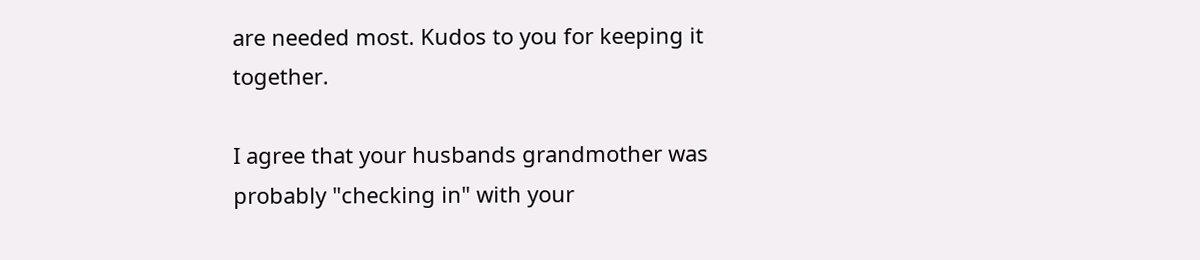are needed most. Kudos to you for keeping it together.

I agree that your husbands grandmother was probably "checking in" with your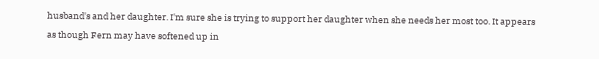husband's and her daughter. I'm sure she is trying to support her daughter when she needs her most too. It appears as though Fern may have softened up in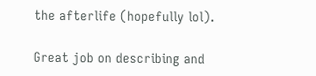the afterlife (hopefully lol).

Great job on describing and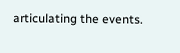articulating the events.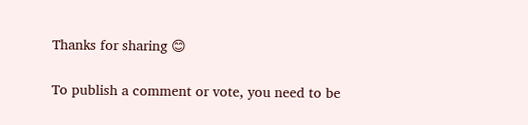Thanks for sharing 😊

To publish a comment or vote, you need to be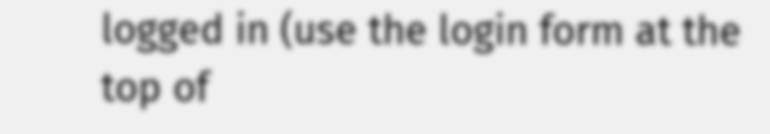logged in (use the login form at the top of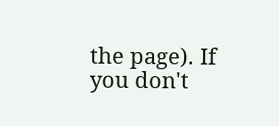the page). If you don't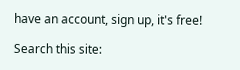have an account, sign up, it's free!

Search this site: